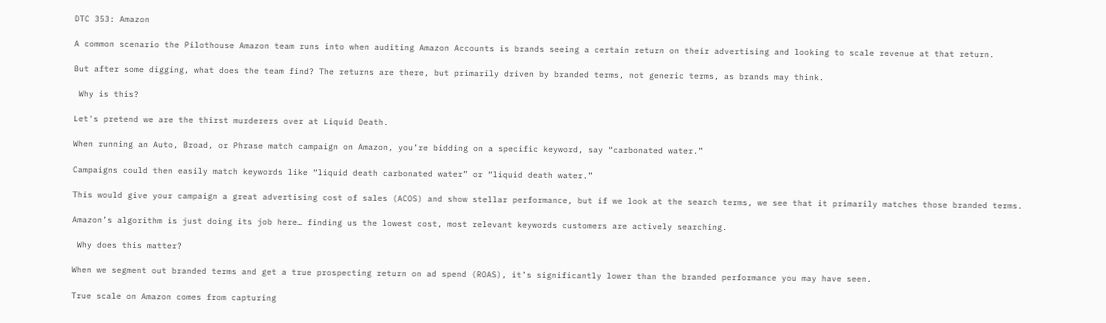DTC 353: Amazon

A common scenario the Pilothouse Amazon team runs into when auditing Amazon Accounts is brands seeing a certain return on their advertising and looking to scale revenue at that return.

But after some digging, what does the team find? The returns are there, but primarily driven by branded terms, not generic terms, as brands may think.

 Why is this?

Let's pretend we are the thirst murderers over at Liquid Death.

When running an Auto, Broad, or Phrase match campaign on Amazon, you’re bidding on a specific keyword, say “carbonated water.”

Campaigns could then easily match keywords like “liquid death carbonated water” or “liquid death water.”

This would give your campaign a great advertising cost of sales (ACOS) and show stellar performance, but if we look at the search terms, we see that it primarily matches those branded terms.

Amazon’s algorithm is just doing its job here… finding us the lowest cost, most relevant keywords customers are actively searching.

 Why does this matter?

When we segment out branded terms and get a true prospecting return on ad spend (ROAS), it’s significantly lower than the branded performance you may have seen.

True scale on Amazon comes from capturing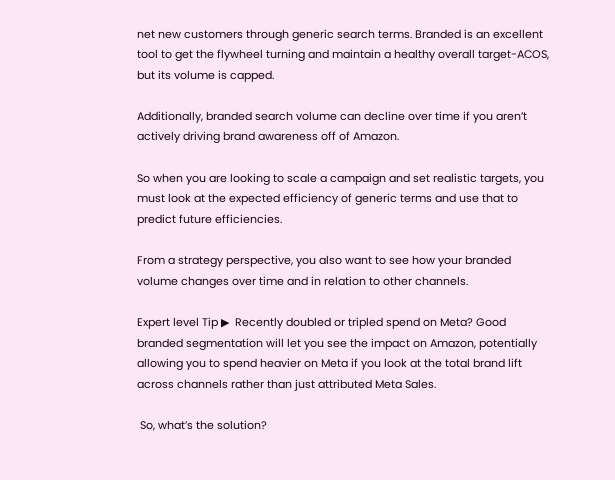net new customers through generic search terms. Branded is an excellent tool to get the flywheel turning and maintain a healthy overall target-ACOS, but its volume is capped.

Additionally, branded search volume can decline over time if you aren’t actively driving brand awareness off of Amazon.

So when you are looking to scale a campaign and set realistic targets, you must look at the expected efficiency of generic terms and use that to predict future efficiencies.

From a strategy perspective, you also want to see how your branded volume changes over time and in relation to other channels.

Expert level Tip ▶  Recently doubled or tripled spend on Meta? Good branded segmentation will let you see the impact on Amazon, potentially allowing you to spend heavier on Meta if you look at the total brand lift across channels rather than just attributed Meta Sales.

 So, what’s the solution?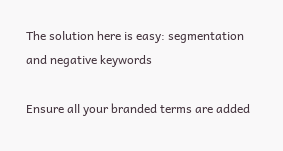The solution here is easy: segmentation and negative keywords

Ensure all your branded terms are added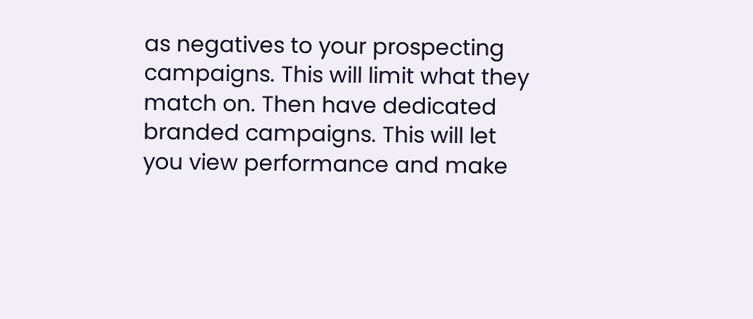as negatives to your prospecting campaigns. This will limit what they match on. Then have dedicated branded campaigns. This will let you view performance and make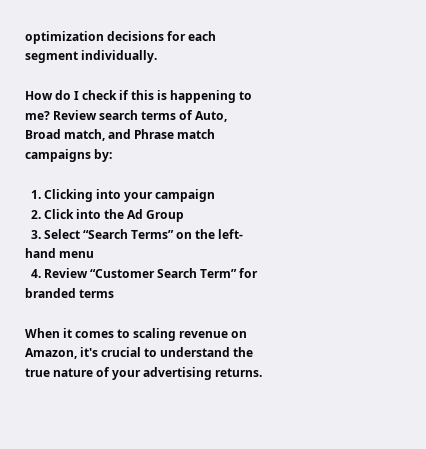optimization decisions for each segment individually.

How do I check if this is happening to me? Review search terms of Auto, Broad match, and Phrase match campaigns by:

  1. Clicking into your campaign
  2. Click into the Ad Group
  3. Select “Search Terms” on the left-hand menu
  4. Review “Customer Search Term” for branded terms

When it comes to scaling revenue on Amazon, it's crucial to understand the true nature of your advertising returns.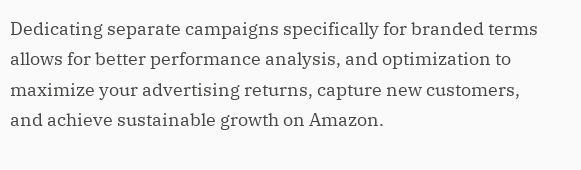Dedicating separate campaigns specifically for branded terms allows for better performance analysis, and optimization to maximize your advertising returns, capture new customers, and achieve sustainable growth on Amazon.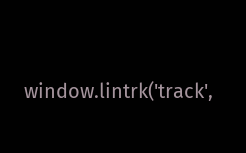window.lintrk('track',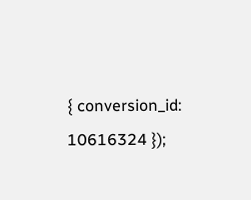{ conversion_id: 10616324 });